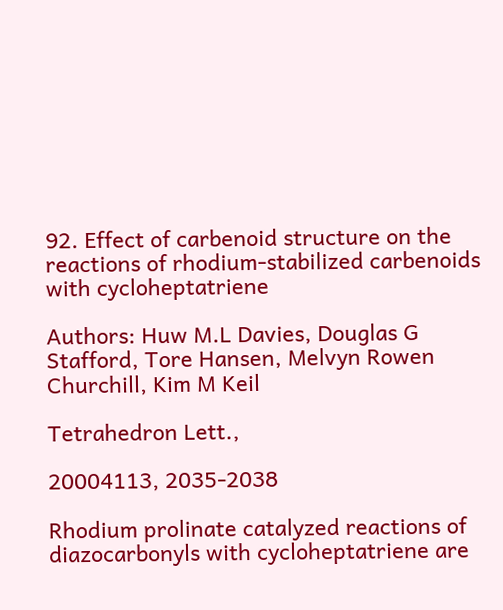92. Effect of carbenoid structure on the reactions of rhodium-stabilized carbenoids with cycloheptatriene

Authors: Huw M.L Davies, Douglas G Stafford, Tore Hansen, Melvyn Rowen Churchill, Kim M Keil

Tetrahedron Lett.,

20004113, 2035-2038

Rhodium prolinate catalyzed reactions of diazocarbonyls with cycloheptatriene are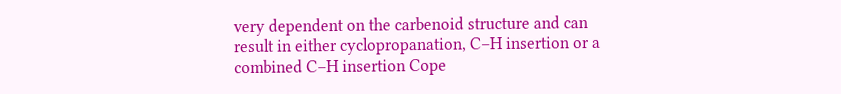very dependent on the carbenoid structure and can result in either cyclopropanation, C–H insertion or a combined C–H insertion Cope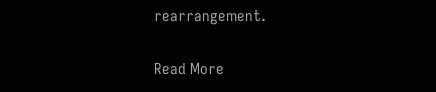rearrangement.

Read More